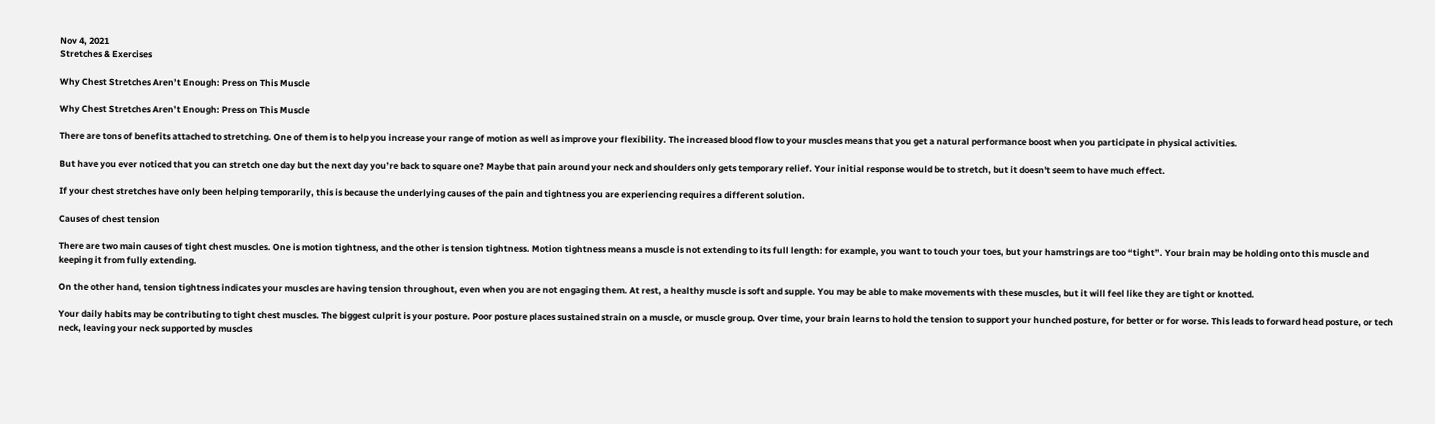Nov 4, 2021
Stretches & Exercises

Why Chest Stretches Aren’t Enough: Press on This Muscle

Why Chest Stretches Aren’t Enough: Press on This Muscle

There are tons of benefits attached to stretching. One of them is to help you increase your range of motion as well as improve your flexibility. The increased blood flow to your muscles means that you get a natural performance boost when you participate in physical activities.

But have you ever noticed that you can stretch one day but the next day you’re back to square one? Maybe that pain around your neck and shoulders only gets temporary relief. Your initial response would be to stretch, but it doesn't seem to have much effect.

If your chest stretches have only been helping temporarily, this is because the underlying causes of the pain and tightness you are experiencing requires a different solution.

Causes of chest tension

There are two main causes of tight chest muscles. One is motion tightness, and the other is tension tightness. Motion tightness means a muscle is not extending to its full length: for example, you want to touch your toes, but your hamstrings are too “tight”. Your brain may be holding onto this muscle and keeping it from fully extending.

On the other hand, tension tightness indicates your muscles are having tension throughout, even when you are not engaging them. At rest, a healthy muscle is soft and supple. You may be able to make movements with these muscles, but it will feel like they are tight or knotted.

Your daily habits may be contributing to tight chest muscles. The biggest culprit is your posture. Poor posture places sustained strain on a muscle, or muscle group. Over time, your brain learns to hold the tension to support your hunched posture, for better or for worse. This leads to forward head posture, or tech neck, leaving your neck supported by muscles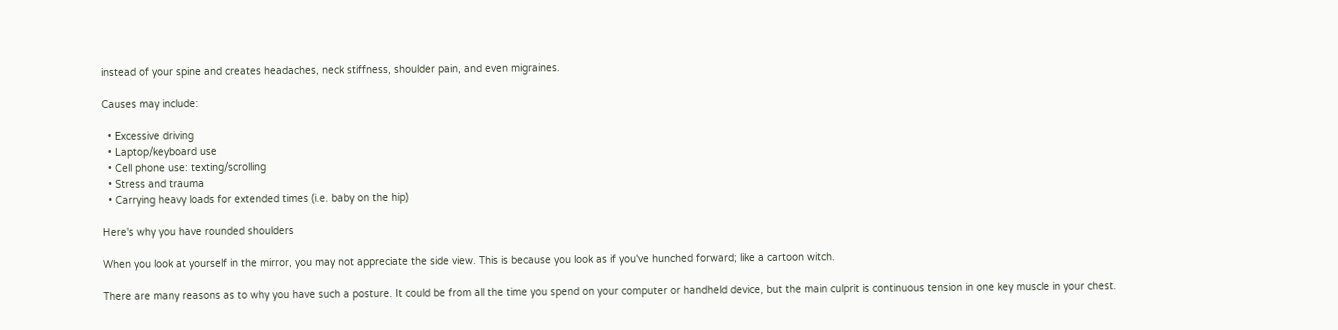instead of your spine and creates headaches, neck stiffness, shoulder pain, and even migraines.

Causes may include:

  • Excessive driving
  • Laptop/keyboard use
  • Cell phone use: texting/scrolling
  • Stress and trauma
  • Carrying heavy loads for extended times (i.e. baby on the hip)

Here's why you have rounded shoulders

When you look at yourself in the mirror, you may not appreciate the side view. This is because you look as if you've hunched forward; like a cartoon witch.

There are many reasons as to why you have such a posture. It could be from all the time you spend on your computer or handheld device, but the main culprit is continuous tension in one key muscle in your chest.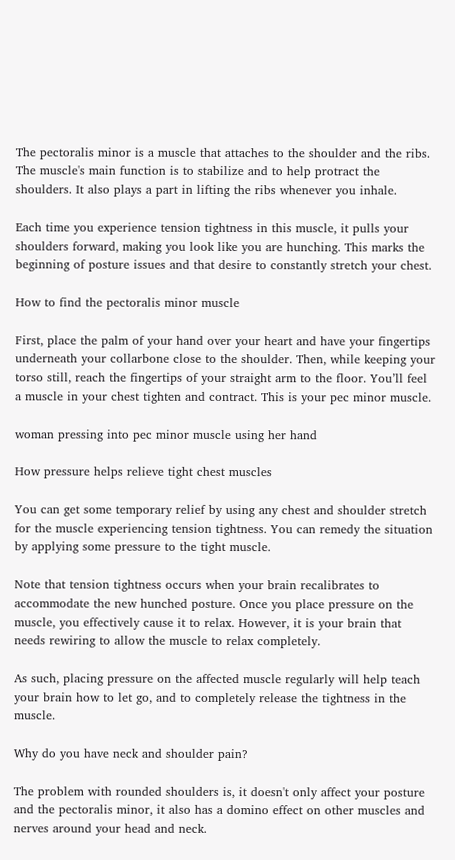The pectoralis minor is a muscle that attaches to the shoulder and the ribs. The muscle's main function is to stabilize and to help protract the shoulders. It also plays a part in lifting the ribs whenever you inhale.

Each time you experience tension tightness in this muscle, it pulls your shoulders forward, making you look like you are hunching. This marks the beginning of posture issues and that desire to constantly stretch your chest.

How to find the pectoralis minor muscle

First, place the palm of your hand over your heart and have your fingertips underneath your collarbone close to the shoulder. Then, while keeping your torso still, reach the fingertips of your straight arm to the floor. You’ll feel a muscle in your chest tighten and contract. This is your pec minor muscle.

woman pressing into pec minor muscle using her hand

How pressure helps relieve tight chest muscles

You can get some temporary relief by using any chest and shoulder stretch for the muscle experiencing tension tightness. You can remedy the situation by applying some pressure to the tight muscle.

Note that tension tightness occurs when your brain recalibrates to accommodate the new hunched posture. Once you place pressure on the muscle, you effectively cause it to relax. However, it is your brain that needs rewiring to allow the muscle to relax completely.

As such, placing pressure on the affected muscle regularly will help teach your brain how to let go, and to completely release the tightness in the muscle.

Why do you have neck and shoulder pain?

The problem with rounded shoulders is, it doesn't only affect your posture and the pectoralis minor, it also has a domino effect on other muscles and nerves around your head and neck.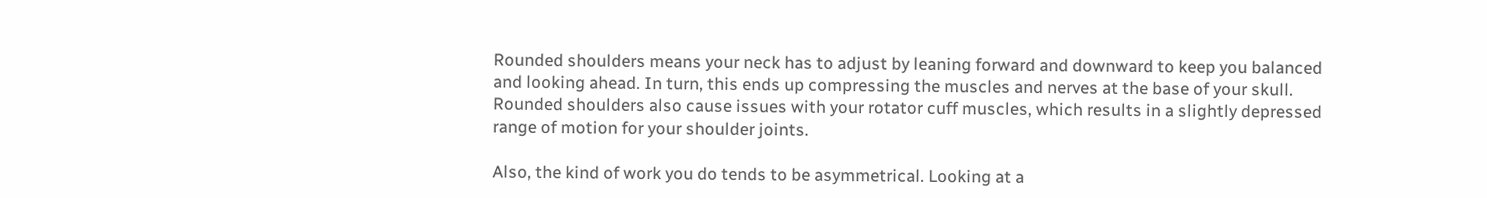Rounded shoulders means your neck has to adjust by leaning forward and downward to keep you balanced and looking ahead. In turn, this ends up compressing the muscles and nerves at the base of your skull. Rounded shoulders also cause issues with your rotator cuff muscles, which results in a slightly depressed range of motion for your shoulder joints.

Also, the kind of work you do tends to be asymmetrical. Looking at a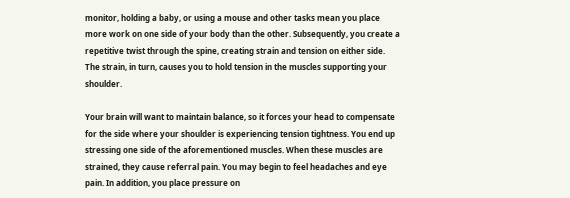monitor, holding a baby, or using a mouse and other tasks mean you place more work on one side of your body than the other. Subsequently, you create a repetitive twist through the spine, creating strain and tension on either side. The strain, in turn, causes you to hold tension in the muscles supporting your shoulder.

Your brain will want to maintain balance, so it forces your head to compensate for the side where your shoulder is experiencing tension tightness. You end up stressing one side of the aforementioned muscles. When these muscles are strained, they cause referral pain. You may begin to feel headaches and eye pain. In addition, you place pressure on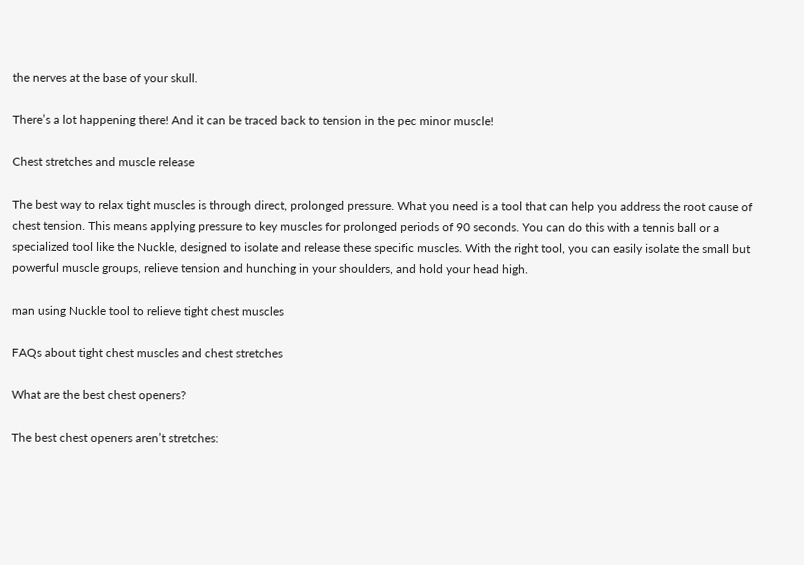the nerves at the base of your skull.

There’s a lot happening there! And it can be traced back to tension in the pec minor muscle!

Chest stretches and muscle release

The best way to relax tight muscles is through direct, prolonged pressure. What you need is a tool that can help you address the root cause of chest tension. This means applying pressure to key muscles for prolonged periods of 90 seconds. You can do this with a tennis ball or a specialized tool like the Nuckle, designed to isolate and release these specific muscles. With the right tool, you can easily isolate the small but powerful muscle groups, relieve tension and hunching in your shoulders, and hold your head high.

man using Nuckle tool to relieve tight chest muscles

FAQs about tight chest muscles and chest stretches

What are the best chest openers?

The best chest openers aren’t stretches: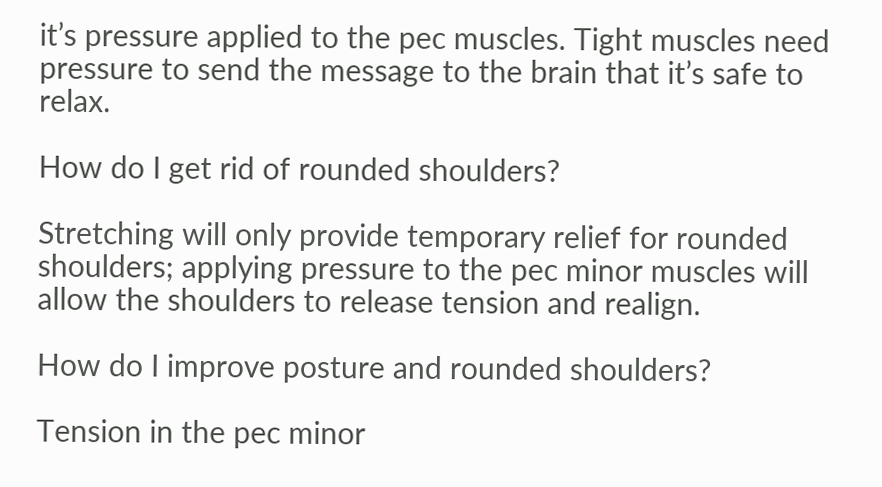it’s pressure applied to the pec muscles. Tight muscles need pressure to send the message to the brain that it’s safe to relax.

How do I get rid of rounded shoulders?

Stretching will only provide temporary relief for rounded shoulders; applying pressure to the pec minor muscles will allow the shoulders to release tension and realign.

How do I improve posture and rounded shoulders?

Tension in the pec minor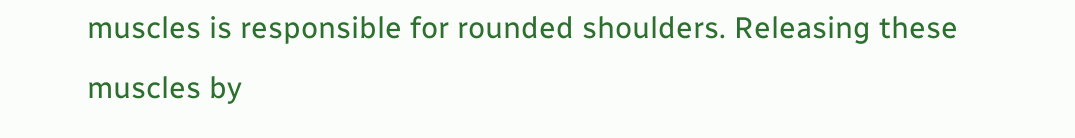muscles is responsible for rounded shoulders. Releasing these muscles by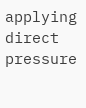applying direct pressure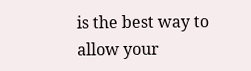is the best way to allow your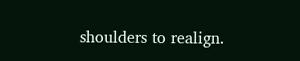shoulders to realign.